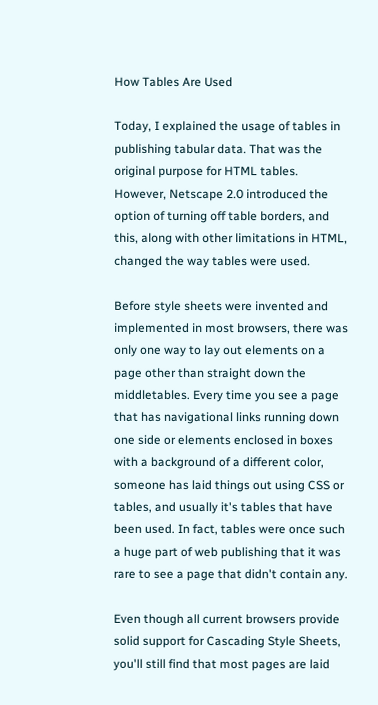How Tables Are Used

Today, I explained the usage of tables in publishing tabular data. That was the original purpose for HTML tables. However, Netscape 2.0 introduced the option of turning off table borders, and this, along with other limitations in HTML, changed the way tables were used.

Before style sheets were invented and implemented in most browsers, there was only one way to lay out elements on a page other than straight down the middletables. Every time you see a page that has navigational links running down one side or elements enclosed in boxes with a background of a different color, someone has laid things out using CSS or tables, and usually it's tables that have been used. In fact, tables were once such a huge part of web publishing that it was rare to see a page that didn't contain any.

Even though all current browsers provide solid support for Cascading Style Sheets, you'll still find that most pages are laid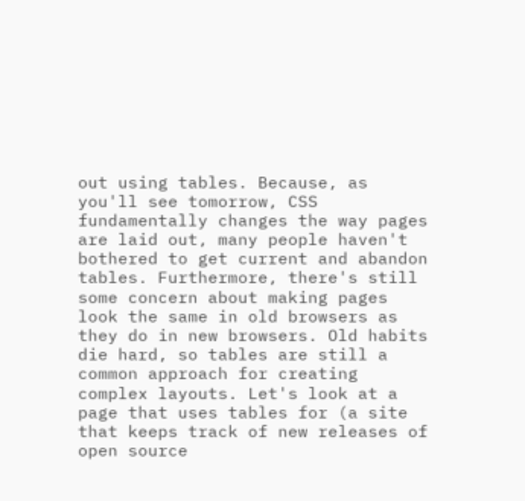out using tables. Because, as you'll see tomorrow, CSS fundamentally changes the way pages are laid out, many people haven't bothered to get current and abandon tables. Furthermore, there's still some concern about making pages look the same in old browsers as they do in new browsers. Old habits die hard, so tables are still a common approach for creating complex layouts. Let's look at a page that uses tables for (a site that keeps track of new releases of open source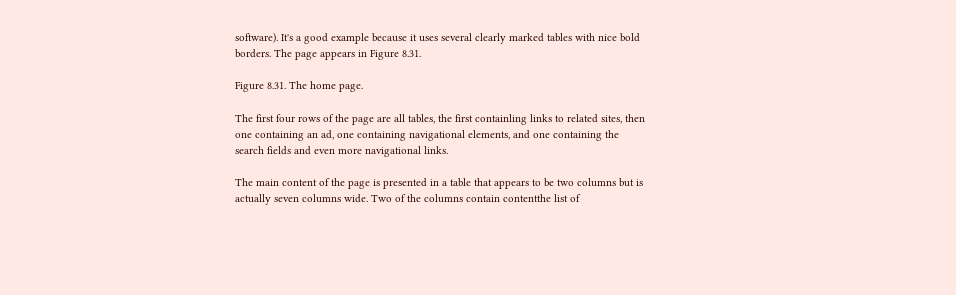software). It's a good example because it uses several clearly marked tables with nice bold borders. The page appears in Figure 8.31.

Figure 8.31. The home page.

The first four rows of the page are all tables, the first containling links to related sites, then one containing an ad, one containing navigational elements, and one containing the search fields and even more navigational links.

The main content of the page is presented in a table that appears to be two columns but is actually seven columns wide. Two of the columns contain contentthe list of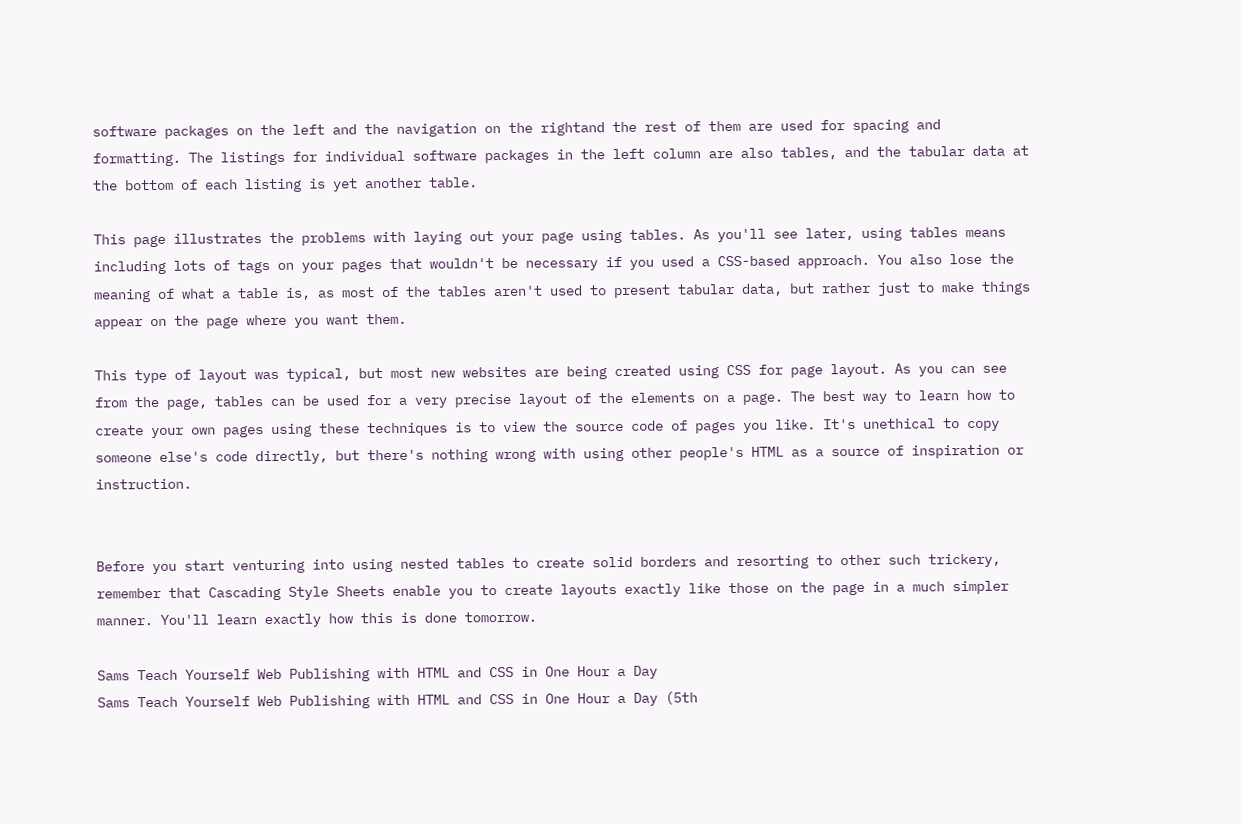software packages on the left and the navigation on the rightand the rest of them are used for spacing and formatting. The listings for individual software packages in the left column are also tables, and the tabular data at the bottom of each listing is yet another table.

This page illustrates the problems with laying out your page using tables. As you'll see later, using tables means including lots of tags on your pages that wouldn't be necessary if you used a CSS-based approach. You also lose the meaning of what a table is, as most of the tables aren't used to present tabular data, but rather just to make things appear on the page where you want them.

This type of layout was typical, but most new websites are being created using CSS for page layout. As you can see from the page, tables can be used for a very precise layout of the elements on a page. The best way to learn how to create your own pages using these techniques is to view the source code of pages you like. It's unethical to copy someone else's code directly, but there's nothing wrong with using other people's HTML as a source of inspiration or instruction.


Before you start venturing into using nested tables to create solid borders and resorting to other such trickery, remember that Cascading Style Sheets enable you to create layouts exactly like those on the page in a much simpler manner. You'll learn exactly how this is done tomorrow.

Sams Teach Yourself Web Publishing with HTML and CSS in One Hour a Day
Sams Teach Yourself Web Publishing with HTML and CSS in One Hour a Day (5th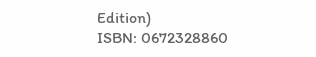Edition)
ISBN: 0672328860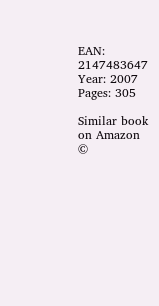EAN: 2147483647
Year: 2007
Pages: 305

Similar book on Amazon ©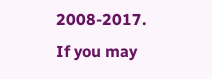2008-2017.
If you may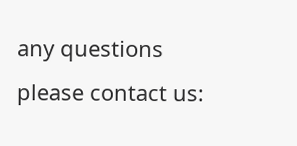any questions please contact us: